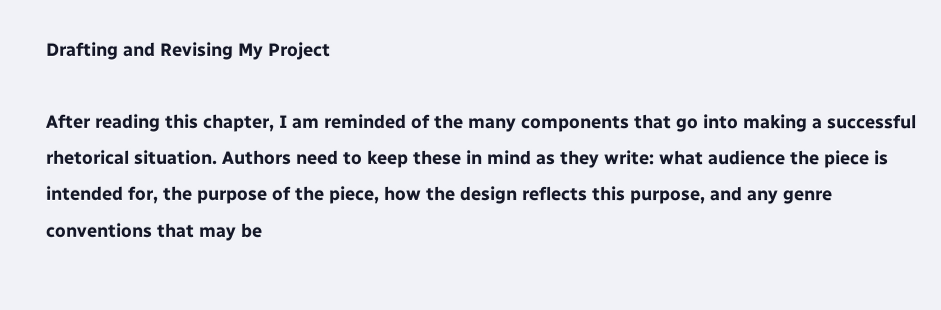Drafting and Revising My Project

After reading this chapter, I am reminded of the many components that go into making a successful rhetorical situation. Authors need to keep these in mind as they write: what audience the piece is intended for, the purpose of the piece, how the design reflects this purpose, and any genre conventions that may be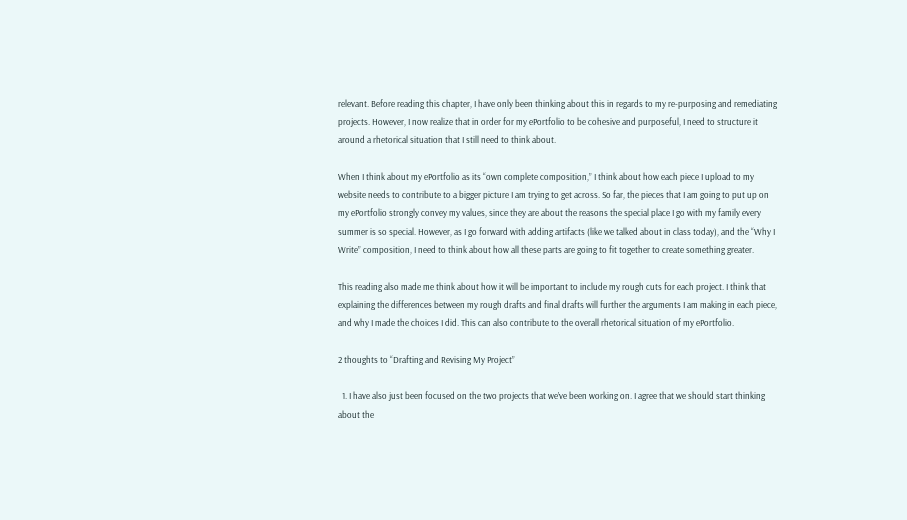relevant. Before reading this chapter, I have only been thinking about this in regards to my re-purposing and remediating projects. However, I now realize that in order for my ePortfolio to be cohesive and purposeful, I need to structure it around a rhetorical situation that I still need to think about.

When I think about my ePortfolio as its “own complete composition,” I think about how each piece I upload to my website needs to contribute to a bigger picture I am trying to get across. So far, the pieces that I am going to put up on my ePortfolio strongly convey my values, since they are about the reasons the special place I go with my family every summer is so special. However, as I go forward with adding artifacts (like we talked about in class today), and the “Why I Write” composition, I need to think about how all these parts are going to fit together to create something greater.

This reading also made me think about how it will be important to include my rough cuts for each project. I think that explaining the differences between my rough drafts and final drafts will further the arguments I am making in each piece, and why I made the choices I did. This can also contribute to the overall rhetorical situation of my ePortfolio.

2 thoughts to “Drafting and Revising My Project”

  1. I have also just been focused on the two projects that we’ve been working on. I agree that we should start thinking about the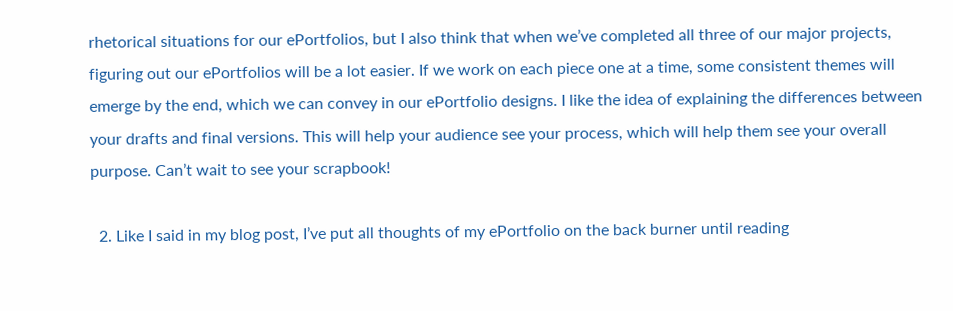rhetorical situations for our ePortfolios, but I also think that when we’ve completed all three of our major projects, figuring out our ePortfolios will be a lot easier. If we work on each piece one at a time, some consistent themes will emerge by the end, which we can convey in our ePortfolio designs. I like the idea of explaining the differences between your drafts and final versions. This will help your audience see your process, which will help them see your overall purpose. Can’t wait to see your scrapbook!

  2. Like I said in my blog post, I’ve put all thoughts of my ePortfolio on the back burner until reading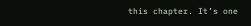this chapter. It’s one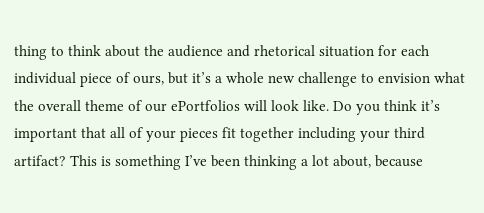thing to think about the audience and rhetorical situation for each individual piece of ours, but it’s a whole new challenge to envision what the overall theme of our ePortfolios will look like. Do you think it’s important that all of your pieces fit together including your third artifact? This is something I’ve been thinking a lot about, because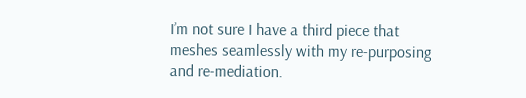I’m not sure I have a third piece that meshes seamlessly with my re-purposing and re-mediation.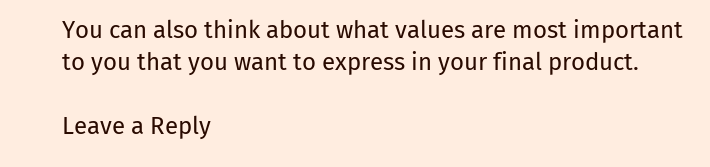You can also think about what values are most important to you that you want to express in your final product.

Leave a Reply